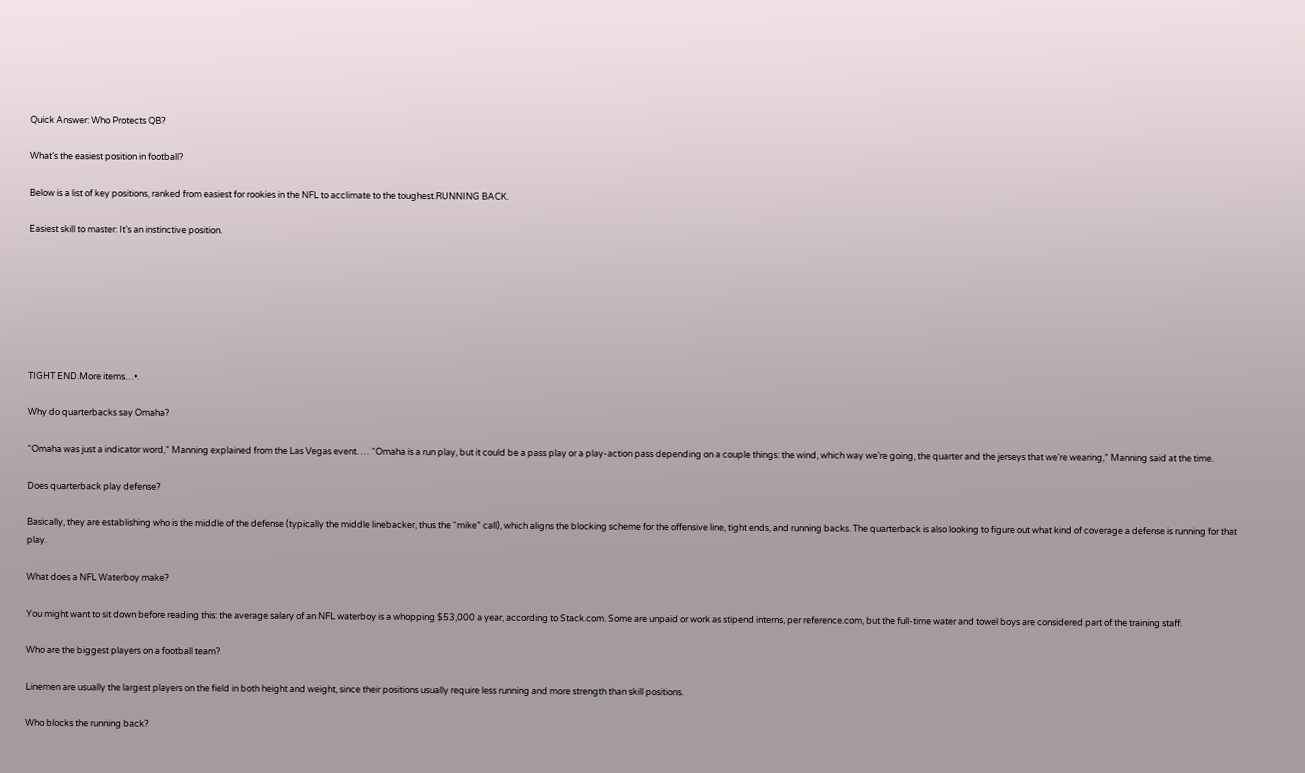Quick Answer: Who Protects QB?

What’s the easiest position in football?

Below is a list of key positions, ranked from easiest for rookies in the NFL to acclimate to the toughest.RUNNING BACK.

Easiest skill to master: It’s an instinctive position.







TIGHT END.More items…•.

Why do quarterbacks say Omaha?

“Omaha was just a indicator word,” Manning explained from the Las Vegas event. … “Omaha is a run play, but it could be a pass play or a play-action pass depending on a couple things: the wind, which way we’re going, the quarter and the jerseys that we’re wearing,” Manning said at the time.

Does quarterback play defense?

Basically, they are establishing who is the middle of the defense (typically the middle linebacker, thus the “mike” call), which aligns the blocking scheme for the offensive line, tight ends, and running backs. The quarterback is also looking to figure out what kind of coverage a defense is running for that play.

What does a NFL Waterboy make?

You might want to sit down before reading this: the average salary of an NFL waterboy is a whopping $53,000 a year, according to Stack.com. Some are unpaid or work as stipend interns, per reference.com, but the full-time water and towel boys are considered part of the training staff.

Who are the biggest players on a football team?

Linemen are usually the largest players on the field in both height and weight, since their positions usually require less running and more strength than skill positions.

Who blocks the running back?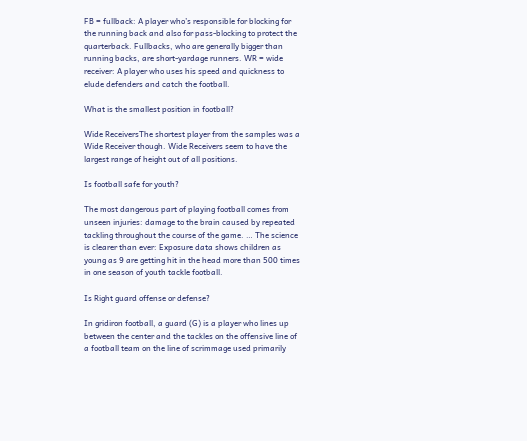FB = fullback: A player who’s responsible for blocking for the running back and also for pass-blocking to protect the quarterback. Fullbacks, who are generally bigger than running backs, are short-yardage runners. WR = wide receiver: A player who uses his speed and quickness to elude defenders and catch the football.

What is the smallest position in football?

Wide ReceiversThe shortest player from the samples was a Wide Receiver though. Wide Receivers seem to have the largest range of height out of all positions.

Is football safe for youth?

The most dangerous part of playing football comes from unseen injuries: damage to the brain caused by repeated tackling throughout the course of the game. … The science is clearer than ever: Exposure data shows children as young as 9 are getting hit in the head more than 500 times in one season of youth tackle football.

Is Right guard offense or defense?

In gridiron football, a guard (G) is a player who lines up between the center and the tackles on the offensive line of a football team on the line of scrimmage used primarily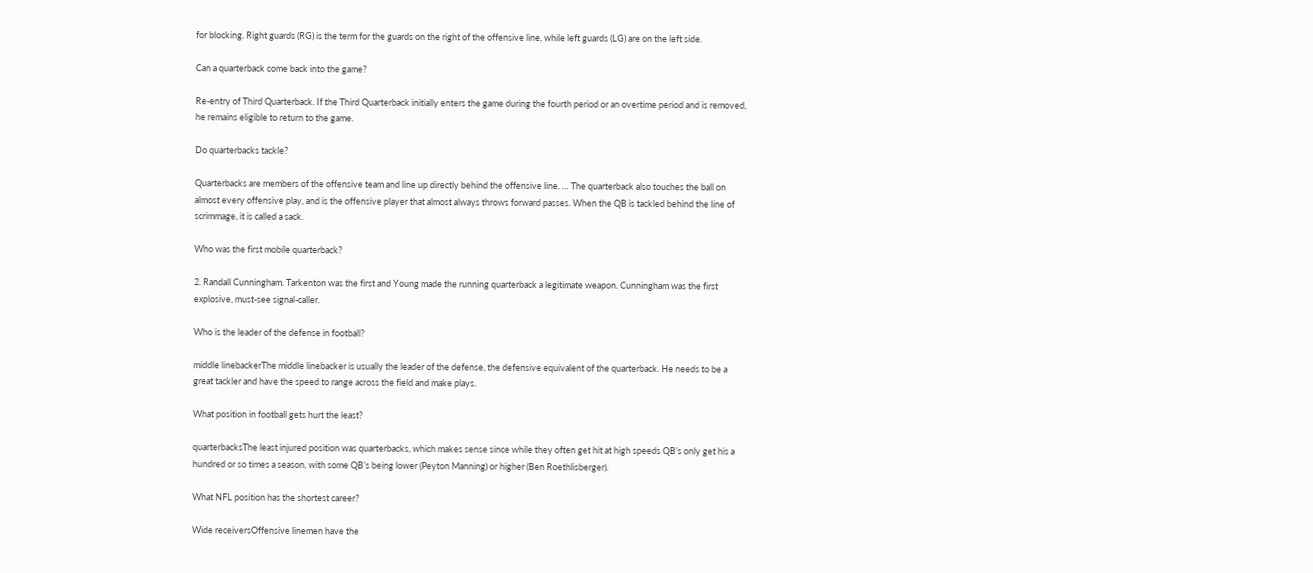for blocking. Right guards (RG) is the term for the guards on the right of the offensive line, while left guards (LG) are on the left side.

Can a quarterback come back into the game?

Re-entry of Third Quarterback. If the Third Quarterback initially enters the game during the fourth period or an overtime period and is removed, he remains eligible to return to the game.

Do quarterbacks tackle?

Quarterbacks are members of the offensive team and line up directly behind the offensive line. … The quarterback also touches the ball on almost every offensive play, and is the offensive player that almost always throws forward passes. When the QB is tackled behind the line of scrimmage, it is called a sack.

Who was the first mobile quarterback?

2. Randall Cunningham. Tarkenton was the first and Young made the running quarterback a legitimate weapon. Cunningham was the first explosive, must-see signal-caller.

Who is the leader of the defense in football?

middle linebackerThe middle linebacker is usually the leader of the defense, the defensive equivalent of the quarterback. He needs to be a great tackler and have the speed to range across the field and make plays.

What position in football gets hurt the least?

quarterbacksThe least injured position was quarterbacks, which makes sense since while they often get hit at high speeds QB’s only get his a hundred or so times a season, with some QB’s being lower (Peyton Manning) or higher (Ben Roethlisberger).

What NFL position has the shortest career?

Wide receiversOffensive linemen have the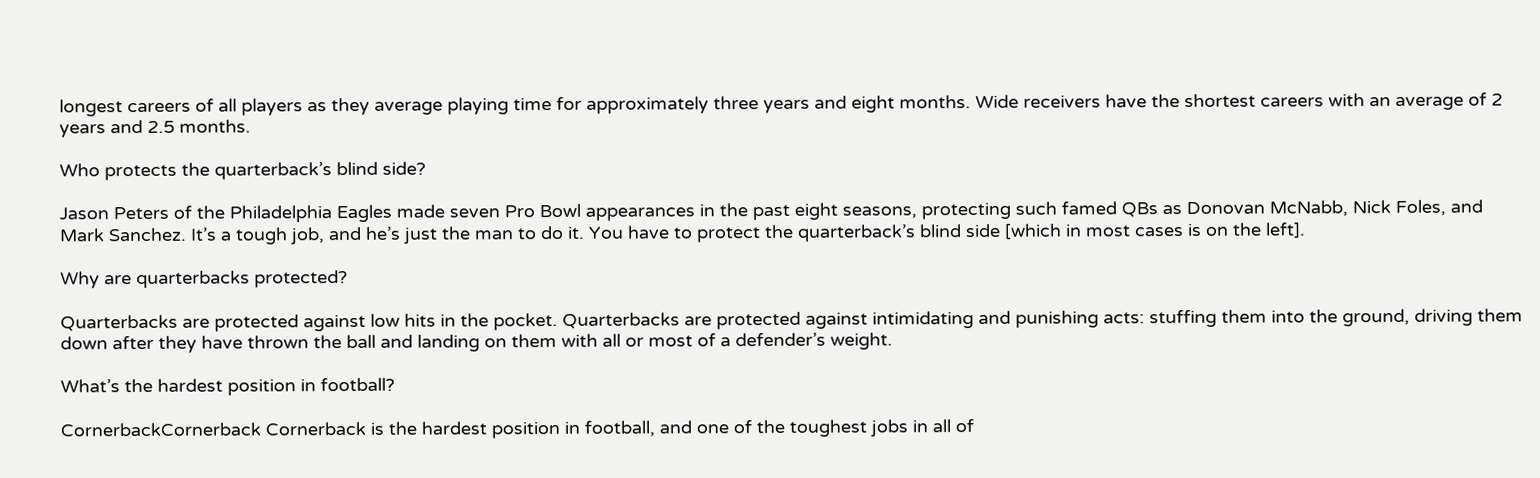longest careers of all players as they average playing time for approximately three years and eight months. Wide receivers have the shortest careers with an average of 2 years and 2.5 months.

Who protects the quarterback’s blind side?

Jason Peters of the Philadelphia Eagles made seven Pro Bowl appearances in the past eight seasons, protecting such famed QBs as Donovan McNabb, Nick Foles, and Mark Sanchez. It’s a tough job, and he’s just the man to do it. You have to protect the quarterback’s blind side [which in most cases is on the left].

Why are quarterbacks protected?

Quarterbacks are protected against low hits in the pocket. Quarterbacks are protected against intimidating and punishing acts: stuffing them into the ground, driving them down after they have thrown the ball and landing on them with all or most of a defender’s weight.

What’s the hardest position in football?

CornerbackCornerback Cornerback is the hardest position in football, and one of the toughest jobs in all of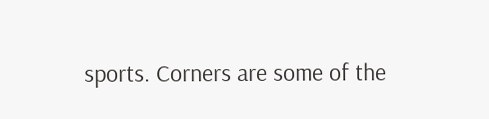sports. Corners are some of the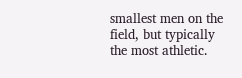smallest men on the field, but typically the most athletic.